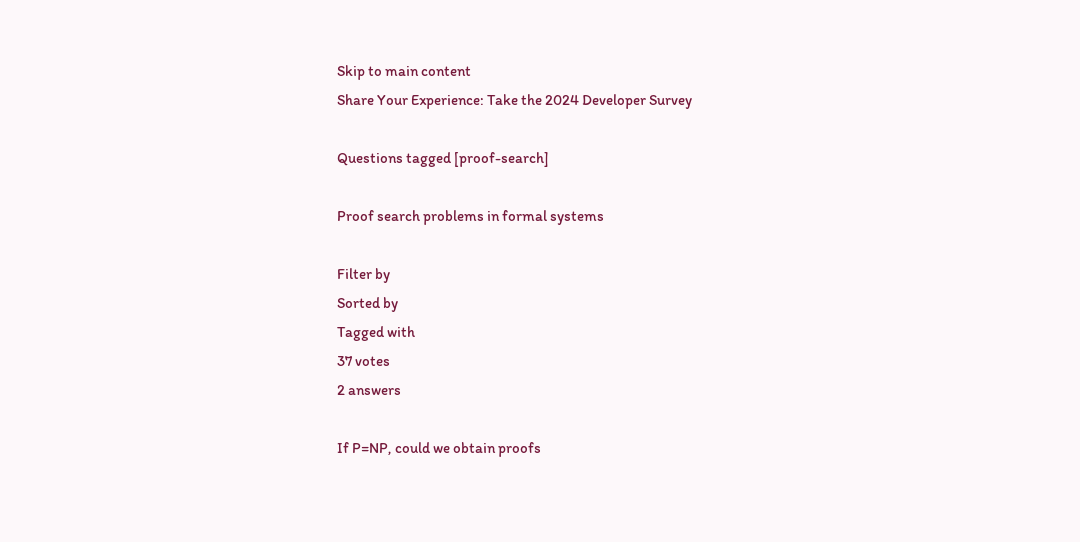Skip to main content
Share Your Experience: Take the 2024 Developer Survey

Questions tagged [proof-search]

Proof search problems in formal systems

Filter by
Sorted by
Tagged with
37 votes
2 answers

If P=NP, could we obtain proofs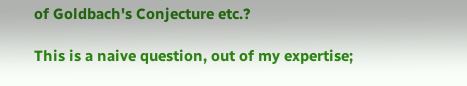of Goldbach's Conjecture etc.?

This is a naive question, out of my expertise;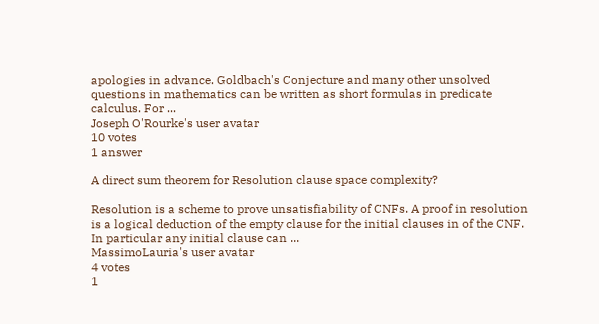apologies in advance. Goldbach's Conjecture and many other unsolved questions in mathematics can be written as short formulas in predicate calculus. For ...
Joseph O'Rourke's user avatar
10 votes
1 answer

A direct sum theorem for Resolution clause space complexity?

Resolution is a scheme to prove unsatisfiability of CNFs. A proof in resolution is a logical deduction of the empty clause for the initial clauses in of the CNF. In particular any initial clause can ...
MassimoLauria's user avatar
4 votes
1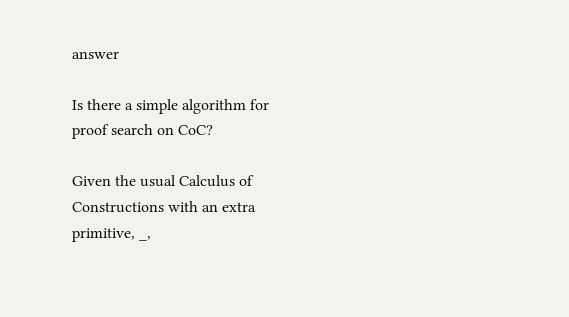answer

Is there a simple algorithm for proof search on CoC?

Given the usual Calculus of Constructions with an extra primitive, _,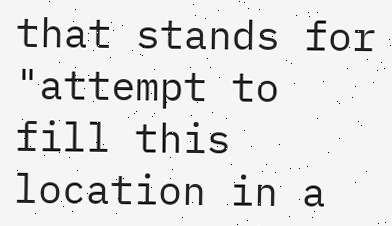that stands for "attempt to fill this location in a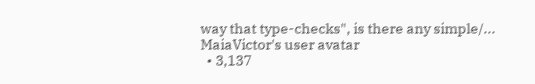way that type-checks", is there any simple/...
MaiaVictor's user avatar
  • 3,137